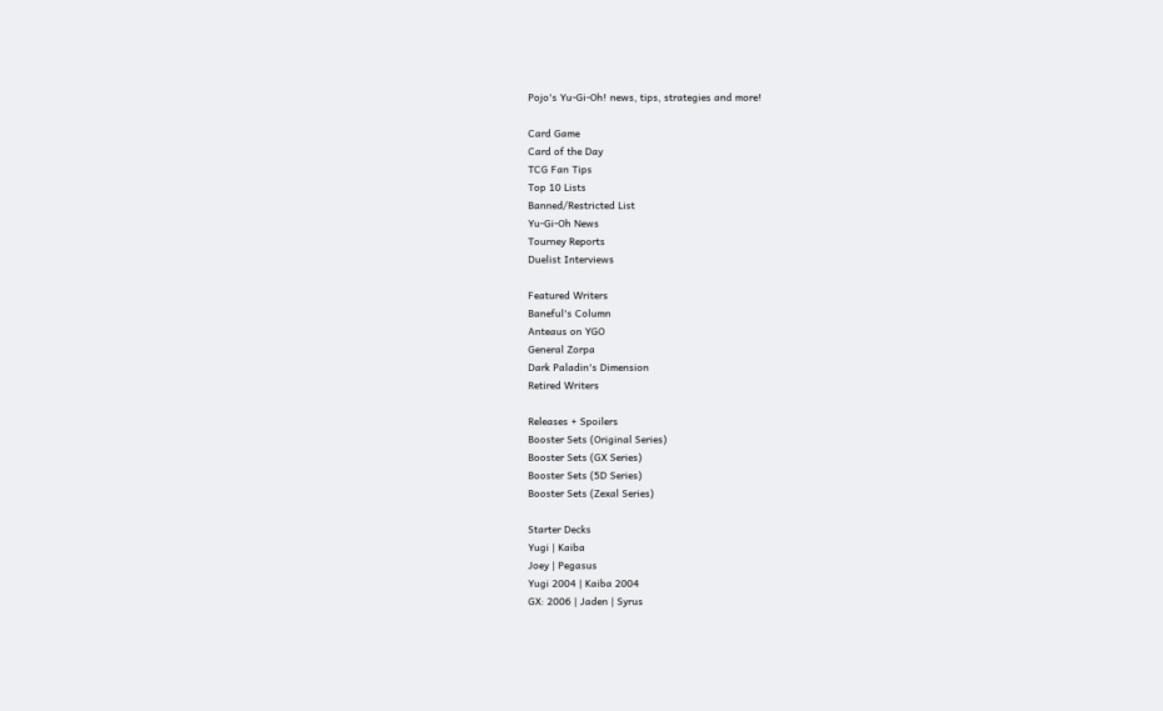Pojo's Yu-Gi-Oh! news, tips, strategies and more!

Card Game
Card of the Day
TCG Fan Tips
Top 10 Lists
Banned/Restricted List
Yu-Gi-Oh News
Tourney Reports
Duelist Interviews

Featured Writers
Baneful's Column
Anteaus on YGO
General Zorpa
Dark Paladin's Dimension
Retired Writers

Releases + Spoilers
Booster Sets (Original Series)
Booster Sets (GX Series)
Booster Sets (5D Series)
Booster Sets (Zexal Series)

Starter Decks
Yugi | Kaiba
Joey | Pegasus
Yugi 2004 | Kaiba 2004
GX: 2006 | Jaden | Syrus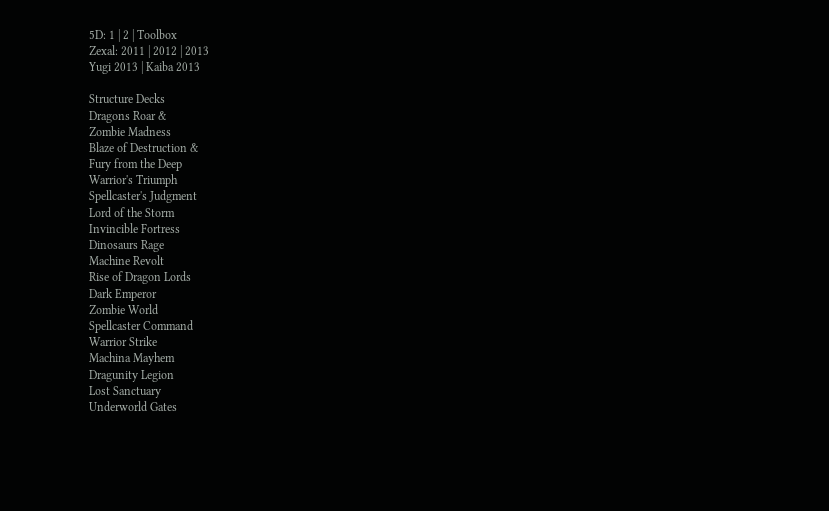5D: 1 | 2 | Toolbox
Zexal: 2011 | 2012 | 2013
Yugi 2013 | Kaiba 2013

Structure Decks
Dragons Roar &
Zombie Madness
Blaze of Destruction &
Fury from the Deep
Warrior's Triumph
Spellcaster's Judgment
Lord of the Storm
Invincible Fortress
Dinosaurs Rage
Machine Revolt
Rise of Dragon Lords
Dark Emperor
Zombie World
Spellcaster Command
Warrior Strike
Machina Mayhem
Dragunity Legion
Lost Sanctuary
Underworld Gates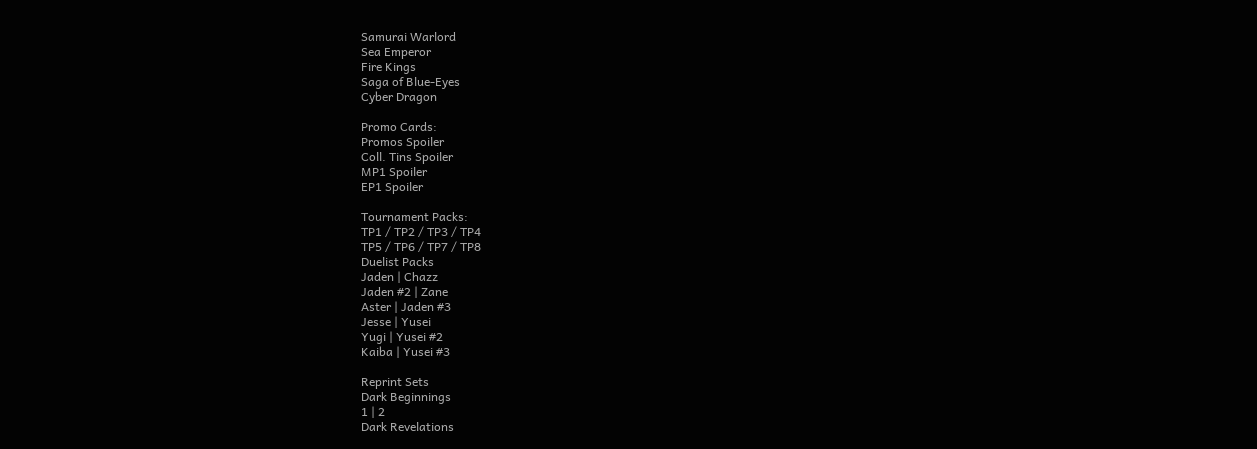Samurai Warlord
Sea Emperor
Fire Kings
Saga of Blue-Eyes
Cyber Dragon

Promo Cards:
Promos Spoiler
Coll. Tins Spoiler
MP1 Spoiler
EP1 Spoiler

Tournament Packs:
TP1 / TP2 / TP3 / TP4
TP5 / TP6 / TP7 / TP8
Duelist Packs
Jaden | Chazz
Jaden #2 | Zane
Aster | Jaden #3
Jesse | Yusei
Yugi | Yusei #2
Kaiba | Yusei #3

Reprint Sets
Dark Beginnings
1 | 2
Dark Revelations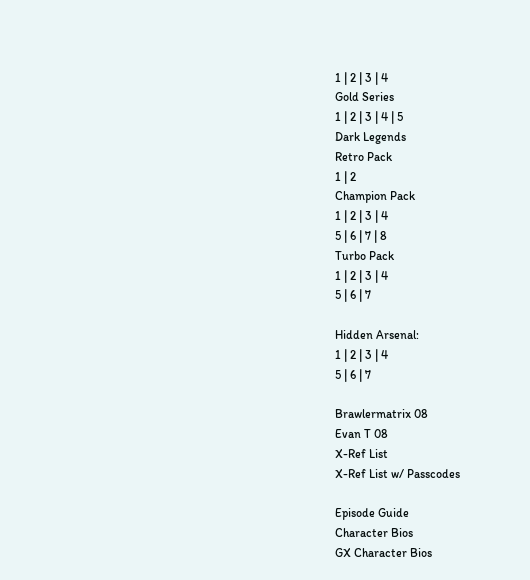1 | 2 | 3 | 4
Gold Series
1 | 2 | 3 | 4 | 5
Dark Legends
Retro Pack
1 | 2
Champion Pack
1 | 2 | 3 | 4
5 | 6 | 7 | 8
Turbo Pack
1 | 2 | 3 | 4
5 | 6 | 7

Hidden Arsenal:
1 | 2 | 3 | 4
5 | 6 | 7

Brawlermatrix 08
Evan T 08
X-Ref List
X-Ref List w/ Passcodes

Episode Guide
Character Bios
GX Character Bios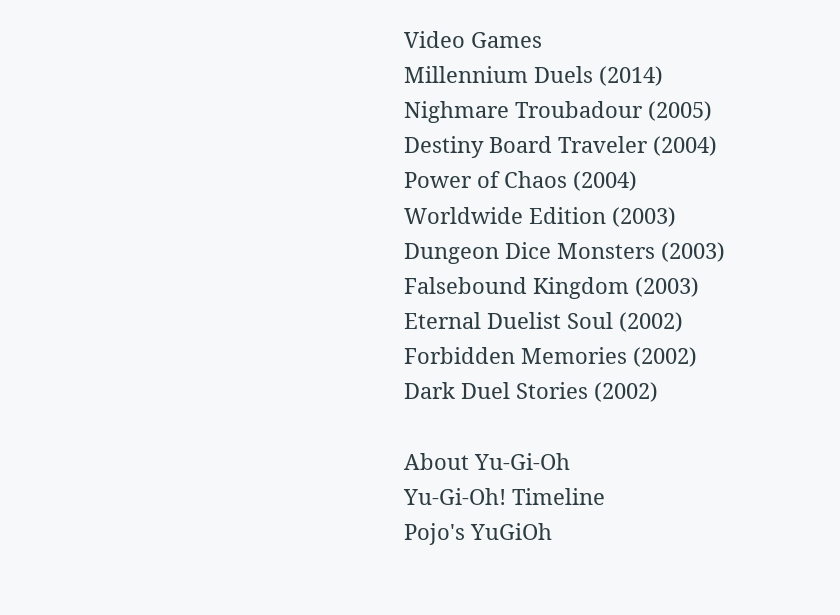Video Games
Millennium Duels (2014)
Nighmare Troubadour (2005)
Destiny Board Traveler (2004)
Power of Chaos (2004)
Worldwide Edition (2003)
Dungeon Dice Monsters (2003)
Falsebound Kingdom (2003)
Eternal Duelist Soul (2002)
Forbidden Memories (2002)
Dark Duel Stories (2002)

About Yu-Gi-Oh
Yu-Gi-Oh! Timeline
Pojo's YuGiOh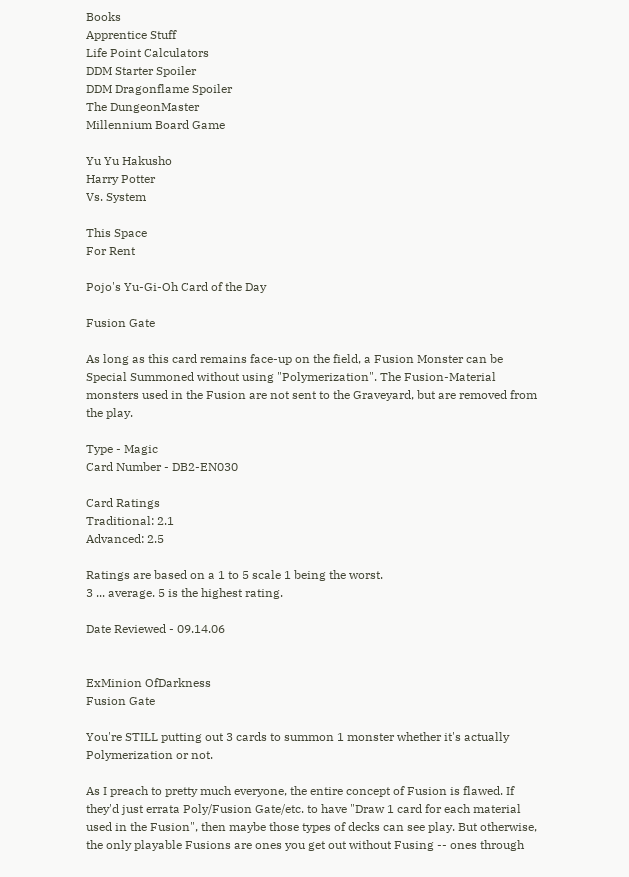Books
Apprentice Stuff
Life Point Calculators
DDM Starter Spoiler
DDM Dragonflame Spoiler
The DungeonMaster
Millennium Board Game

Yu Yu Hakusho
Harry Potter
Vs. System

This Space
For Rent

Pojo's Yu-Gi-Oh Card of the Day

Fusion Gate

As long as this card remains face-up on the field, a Fusion Monster can be Special Summoned without using "Polymerization". The Fusion-Material monsters used in the Fusion are not sent to the Graveyard, but are removed from the play.

Type - Magic
Card Number - DB2-EN030

Card Ratings
Traditional: 2.1
Advanced: 2.5

Ratings are based on a 1 to 5 scale 1 being the worst.
3 ... average. 5 is the highest rating.

Date Reviewed - 09.14.06


ExMinion OfDarkness
Fusion Gate

You're STILL putting out 3 cards to summon 1 monster whether it's actually Polymerization or not.

As I preach to pretty much everyone, the entire concept of Fusion is flawed. If they'd just errata Poly/Fusion Gate/etc. to have "Draw 1 card for each material used in the Fusion", then maybe those types of decks can see play. But otherwise, the only playable Fusions are ones you get out without Fusing -- ones through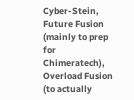Cyber-Stein, Future Fusion (mainly to prep for Chimeratech), Overload Fusion (to actually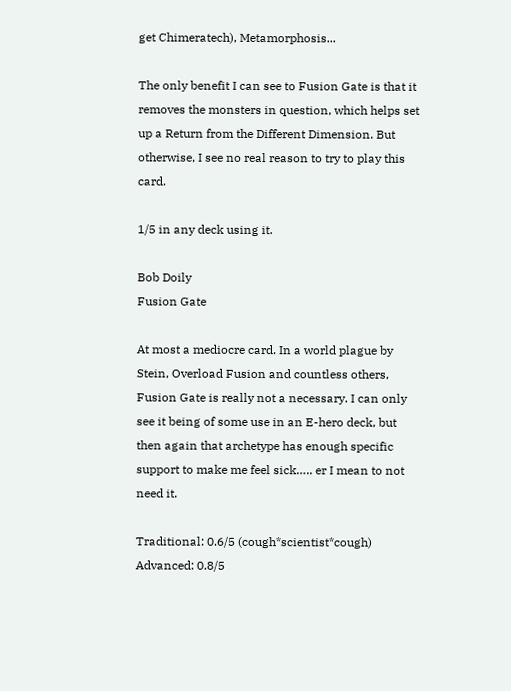get Chimeratech), Metamorphosis...

The only benefit I can see to Fusion Gate is that it removes the monsters in question, which helps set up a Return from the Different Dimension. But otherwise, I see no real reason to try to play this card.

1/5 in any deck using it.

Bob Doily
Fusion Gate

At most a mediocre card. In a world plague by Stein, Overload Fusion and countless others, Fusion Gate is really not a necessary. I can only see it being of some use in an E-hero deck, but then again that archetype has enough specific support to make me feel sick….. er I mean to not need it.

Traditional: 0.6/5 (cough*scientist*cough)
Advanced: 0.8/5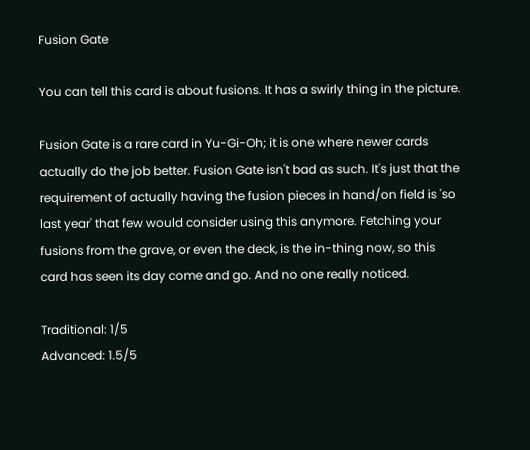Fusion Gate

You can tell this card is about fusions. It has a swirly thing in the picture.

Fusion Gate is a rare card in Yu-Gi-Oh; it is one where newer cards actually do the job better. Fusion Gate isn't bad as such. It's just that the requirement of actually having the fusion pieces in hand/on field is 'so last year' that few would consider using this anymore. Fetching your fusions from the grave, or even the deck, is the in-thing now, so this card has seen its day come and go. And no one really noticed.

Traditional: 1/5
Advanced: 1.5/5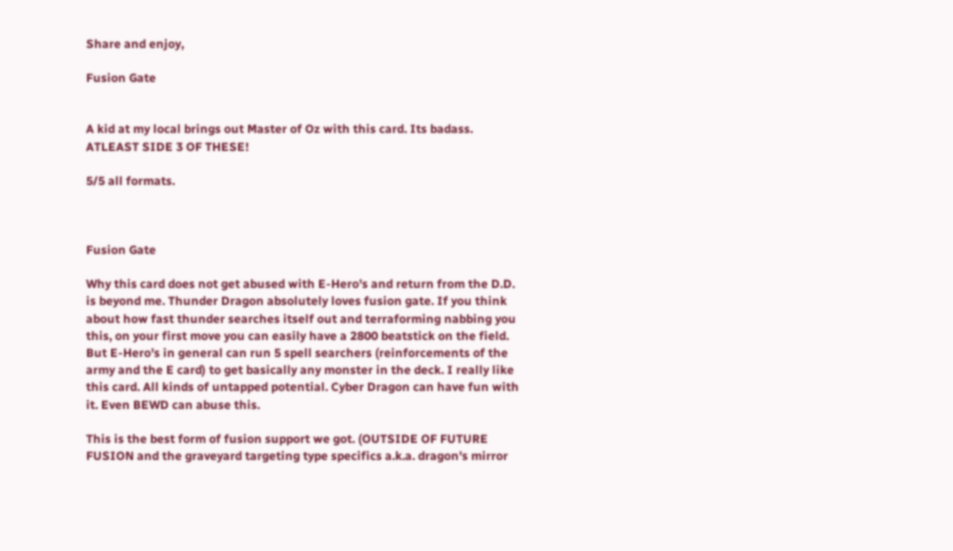Share and enjoy,

Fusion Gate


A kid at my local brings out Master of Oz with this card. Its badass. ATLEAST SIDE 3 OF THESE!

5/5 all formats.



Fusion Gate

Why this card does not get abused with E-Hero's and return from the D.D. is beyond me. Thunder Dragon absolutely loves fusion gate. If you think about how fast thunder searches itself out and terraforming nabbing you this, on your first move you can easily have a 2800 beatstick on the field. But E-Hero's in general can run 5 spell searchers (reinforcements of the army and the E card) to get basically any monster in the deck. I really like this card. All kinds of untapped potential. Cyber Dragon can have fun with it. Even BEWD can abuse this.

This is the best form of fusion support we got. (OUTSIDE OF FUTURE FUSION and the graveyard targeting type specifics a.k.a. dragon's mirror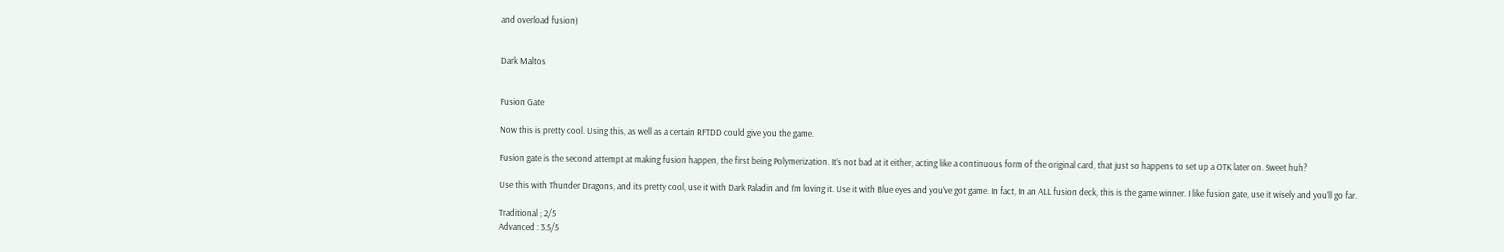and overload fusion)


Dark Maltos


Fusion Gate

Now this is pretty cool. Using this, as well as a certain RFTDD could give you the game.

Fusion gate is the second attempt at making fusion happen, the first being Polymerization. It’s not bad at it either, acting like a continuous form of the original card, that just so happens to set up a OTK later on. Sweet huh?

Use this with Thunder Dragons, and its pretty cool, use it with Dark Paladin and I’m loving it. Use it with Blue eyes and you’ve got game. In fact, In an ALL fusion deck, this is the game winner. I like fusion gate, use it wisely and you’ll go far.

Traditional ; 2/5
Advanced : 3.5/5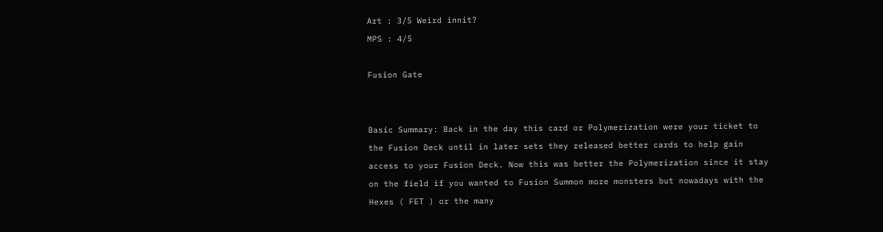Art : 3/5 Weird innit?
MPS : 4/5

Fusion Gate


Basic Summary: Back in the day this card or Polymerization were your ticket to the Fusion Deck until in later sets they released better cards to help gain access to your Fusion Deck. Now this was better the Polymerization since it stay on the field if you wanted to Fusion Summon more monsters but nowadays with the Hexes ( FET ) or the many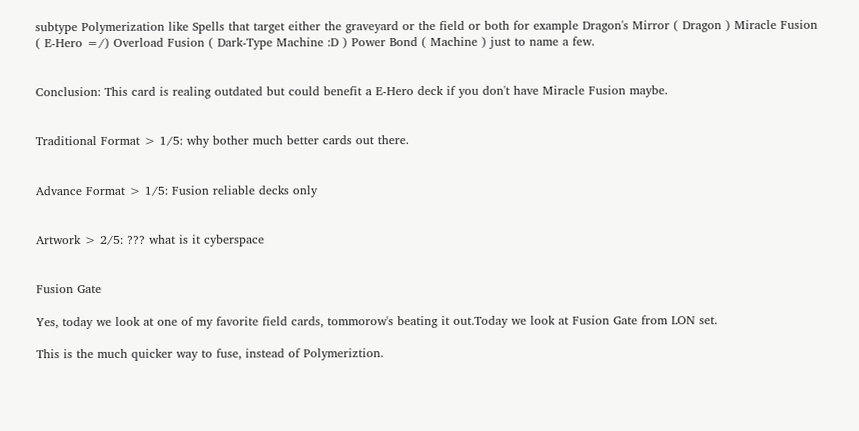subtype Polymerization like Spells that target either the graveyard or the field or both for example Dragon's Mirror ( Dragon ) Miracle Fusion ( E-Hero =/) Overload Fusion ( Dark-Type Machine :D ) Power Bond ( Machine ) just to name a few.


Conclusion: This card is realing outdated but could benefit a E-Hero deck if you don't have Miracle Fusion maybe.


Traditional Format > 1/5: why bother much better cards out there.


Advance Format > 1/5: Fusion reliable decks only


Artwork > 2/5: ??? what is it cyberspace


Fusion Gate

Yes, today we look at one of my favorite field cards, tommorow's beating it out.Today we look at Fusion Gate from LON set.

This is the much quicker way to fuse, instead of Polymeriztion.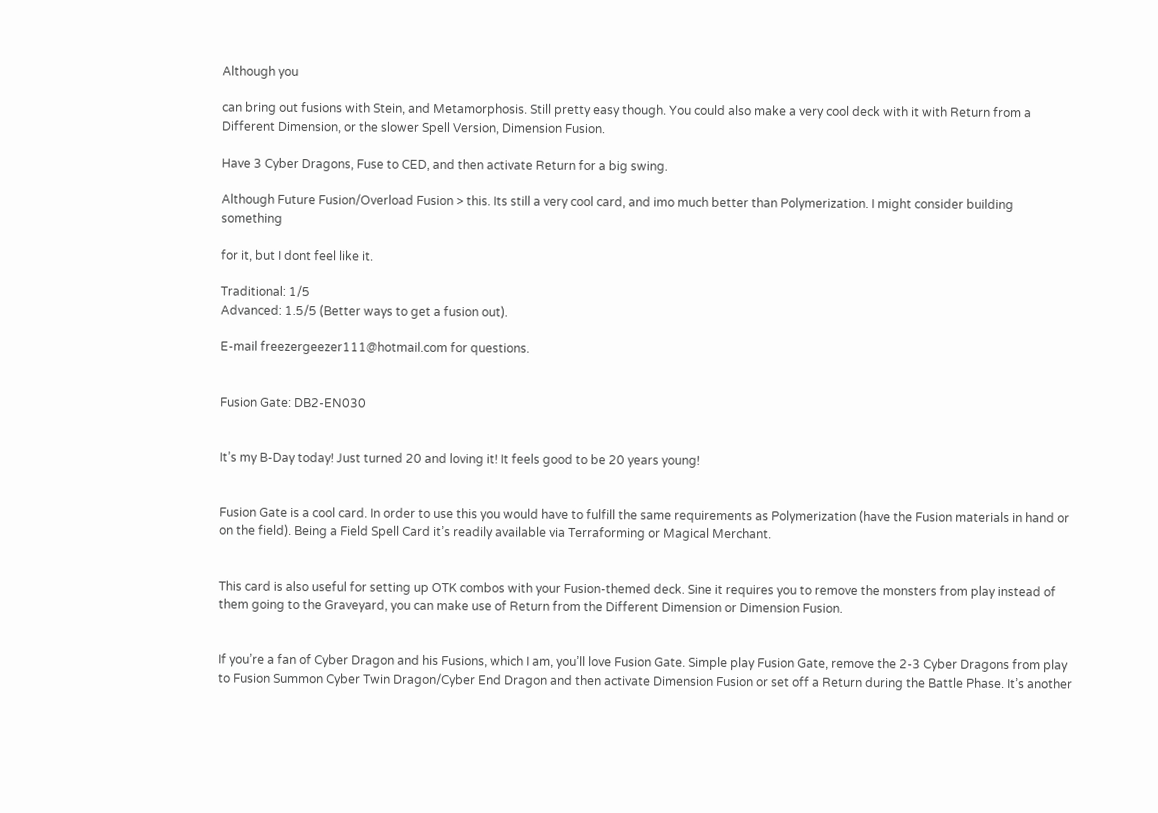Although you

can bring out fusions with Stein, and Metamorphosis. Still pretty easy though. You could also make a very cool deck with it with Return from a Different Dimension, or the slower Spell Version, Dimension Fusion.

Have 3 Cyber Dragons, Fuse to CED, and then activate Return for a big swing.

Although Future Fusion/Overload Fusion > this. Its still a very cool card, and imo much better than Polymerization. I might consider building something

for it, but I dont feel like it.

Traditional: 1/5
Advanced: 1.5/5 (Better ways to get a fusion out).

E-mail freezergeezer111@hotmail.com for questions.


Fusion Gate: DB2-EN030


It’s my B-Day today! Just turned 20 and loving it! It feels good to be 20 years young!


Fusion Gate is a cool card. In order to use this you would have to fulfill the same requirements as Polymerization (have the Fusion materials in hand or on the field). Being a Field Spell Card it’s readily available via Terraforming or Magical Merchant.


This card is also useful for setting up OTK combos with your Fusion-themed deck. Sine it requires you to remove the monsters from play instead of them going to the Graveyard, you can make use of Return from the Different Dimension or Dimension Fusion.


If you’re a fan of Cyber Dragon and his Fusions, which I am, you’ll love Fusion Gate. Simple play Fusion Gate, remove the 2-3 Cyber Dragons from play to Fusion Summon Cyber Twin Dragon/Cyber End Dragon and then activate Dimension Fusion or set off a Return during the Battle Phase. It’s another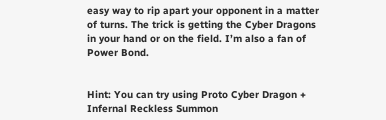easy way to rip apart your opponent in a matter of turns. The trick is getting the Cyber Dragons in your hand or on the field. I’m also a fan of Power Bond.


Hint: You can try using Proto Cyber Dragon + Infernal Reckless Summon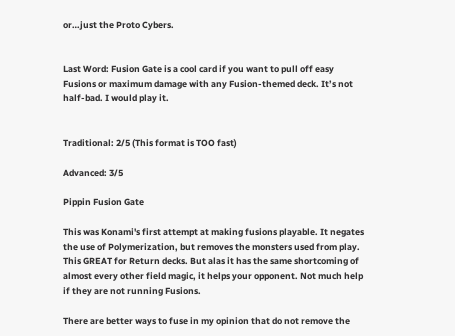or…just the Proto Cybers.


Last Word: Fusion Gate is a cool card if you want to pull off easy Fusions or maximum damage with any Fusion-themed deck. It’s not half-bad. I would play it.


Traditional: 2/5 (This format is TOO fast)

Advanced: 3/5

Pippin Fusion Gate

This was Konami's first attempt at making fusions playable. It negates the use of Polymerization, but removes the monsters used from play. This GREAT for Return decks. But alas it has the same shortcoming of almost every other field magic, it helps your opponent. Not much help if they are not running Fusions.

There are better ways to fuse in my opinion that do not remove the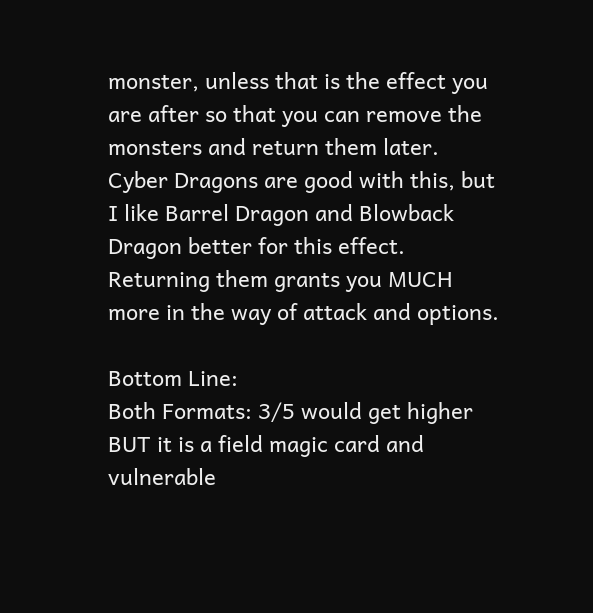monster, unless that is the effect you are after so that you can remove the monsters and return them later. Cyber Dragons are good with this, but I like Barrel Dragon and Blowback Dragon better for this effect. Returning them grants you MUCH more in the way of attack and options.

Bottom Line:
Both Formats: 3/5 would get higher BUT it is a field magic card and vulnerable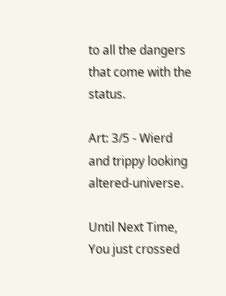to all the dangers that come with the status.

Art: 3/5 - Wierd and trippy looking altered-universe.

Until Next Time, You just crossed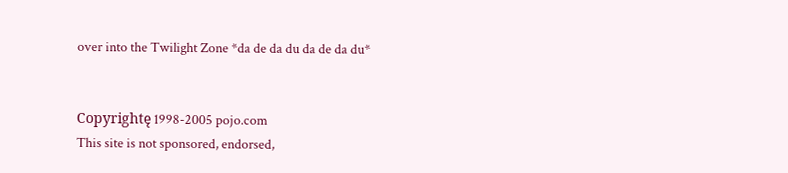over into the Twilight Zone *da de da du da de da du*


Copyrightę 1998-2005 pojo.com
This site is not sponsored, endorsed,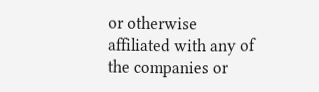or otherwise affiliated with any of the companies or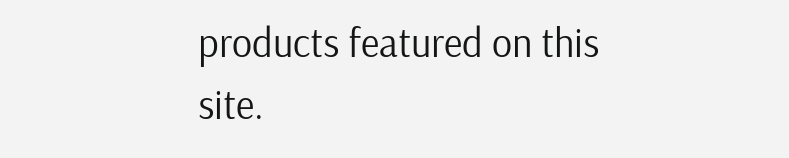products featured on this site.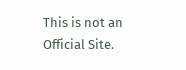This is not an Official Site.